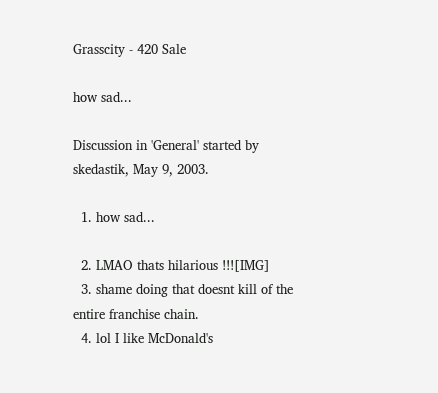Grasscity - 420 Sale

how sad...

Discussion in 'General' started by skedastik, May 9, 2003.

  1. how sad...

  2. LMAO thats hilarious !!![IMG]
  3. shame doing that doesnt kill of the entire franchise chain.
  4. lol I like McDonald's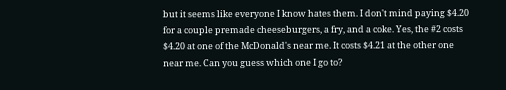but it seems like everyone I know hates them. I don't mind paying $4.20 for a couple premade cheeseburgers, a fry, and a coke. Yes, the #2 costs $4.20 at one of the McDonald's near me. It costs $4.21 at the other one near me. Can you guess which one I go to?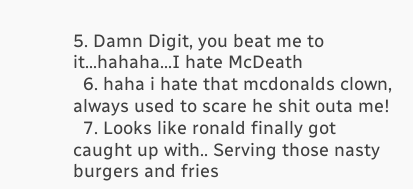5. Damn Digit, you beat me to it...hahaha...I hate McDeath
  6. haha i hate that mcdonalds clown, always used to scare he shit outa me!
  7. Looks like ronald finally got caught up with.. Serving those nasty burgers and fries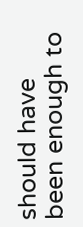should have been enough to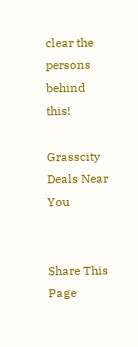clear the persons behind this!

Grasscity Deals Near You


Share This Page